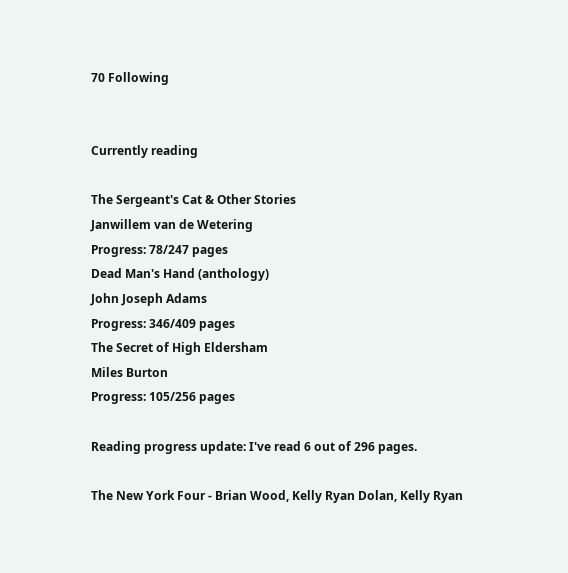70 Following


Currently reading

The Sergeant's Cat & Other Stories
Janwillem van de Wetering
Progress: 78/247 pages
Dead Man's Hand (anthology)
John Joseph Adams
Progress: 346/409 pages
The Secret of High Eldersham
Miles Burton
Progress: 105/256 pages

Reading progress update: I've read 6 out of 296 pages.

The New York Four - Brian Wood, Kelly Ryan Dolan, Kelly Ryan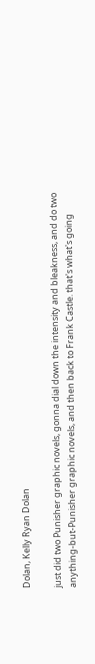Dolan, Kelly Ryan Dolan

just did two Punisher graphic novels, gonna dial down the intensity and bleakness, and do two anything-but-Punisher graphic novels, and then back to Frank Castle. that's what's going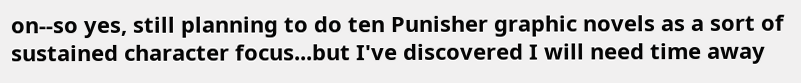on--so yes, still planning to do ten Punisher graphic novels as a sort of sustained character focus...but I've discovered I will need time away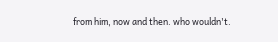from him, now and then. who wouldn't.